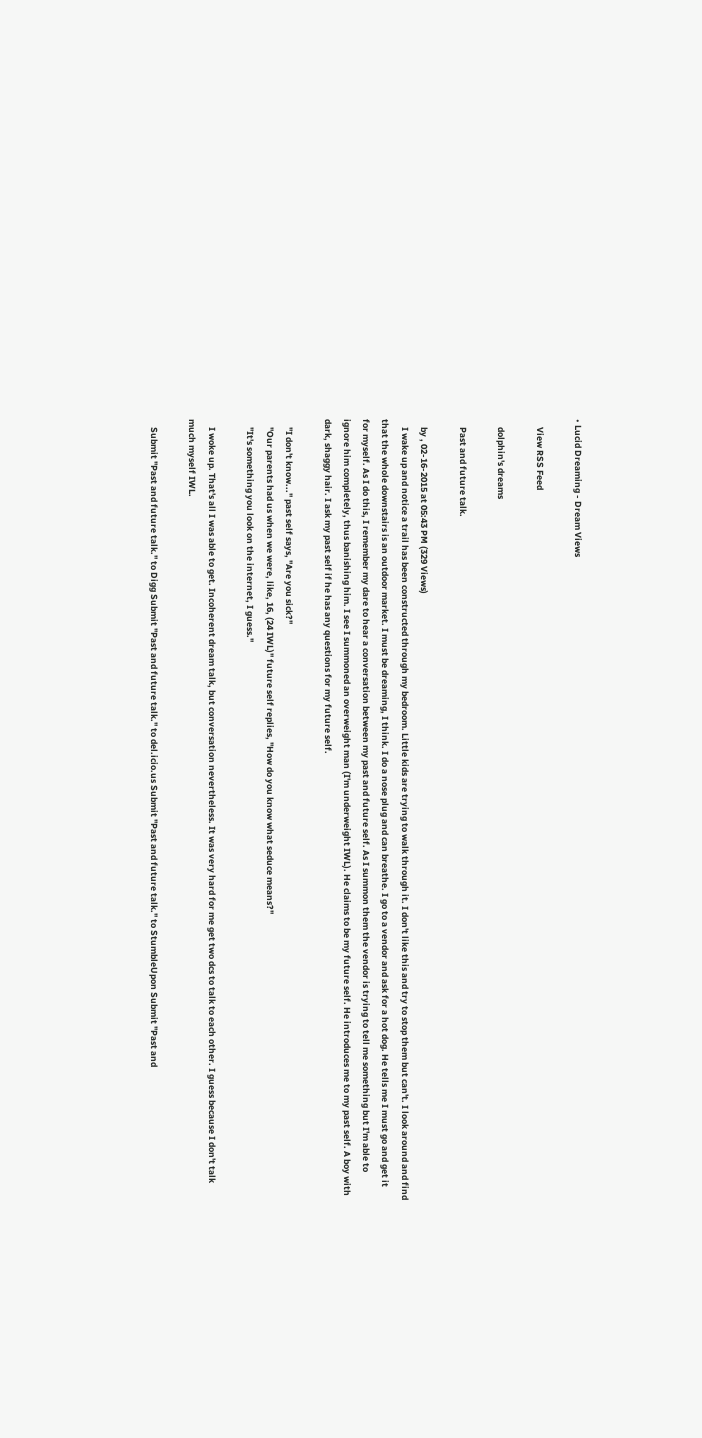• Lucid Dreaming - Dream Views

    View RSS Feed

    dolphin's dreams

    Past and future talk.

    by , 02-16-2015 at 05:43 PM (329 Views)
    I wake up and notice a trail has been constructed through my bedroom. Little kids are trying to walk through it. I don't like this and try to stop them but can't. I look around and find that the whole downstairs is an outdoor market. I must be dreaming, I think. I do a nose plug and can breathe. I go to a vendor and ask for a hot dog. He tells me I must go and get it for myself. As I do this, I remember my dare to hear a conversation between my past and future self. As I summon them the vendor is trying to tell me something but I'm able to ignore him completely, thus banishing him. I see I summoned an overweight man (I'm underweight IWL). He claims to be my future self. He introduces me to my past self. A boy with dark, shaggy hair. I ask my past self if he has any questions for my future self.

    "I don't know..." past self says, "Are you sick?"
    "Our parents had us when we were, like, 16, (24 IWL)" future self replies, "How do you know what seduce means?"
    "It's something you look on the internet, I guess."

    I woke up. That's all I was able to get. Incoherent dream talk, but conversation nevertheless. It was very hard for me get two dcs to talk to each other. I guess because I don't talk much myself IWL.

    Submit "Past and future talk." to Digg Submit "Past and future talk." to del.icio.us Submit "Past and future talk." to StumbleUpon Submit "Past and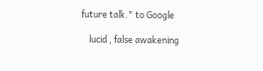future talk." to Google

    lucid , false awakening